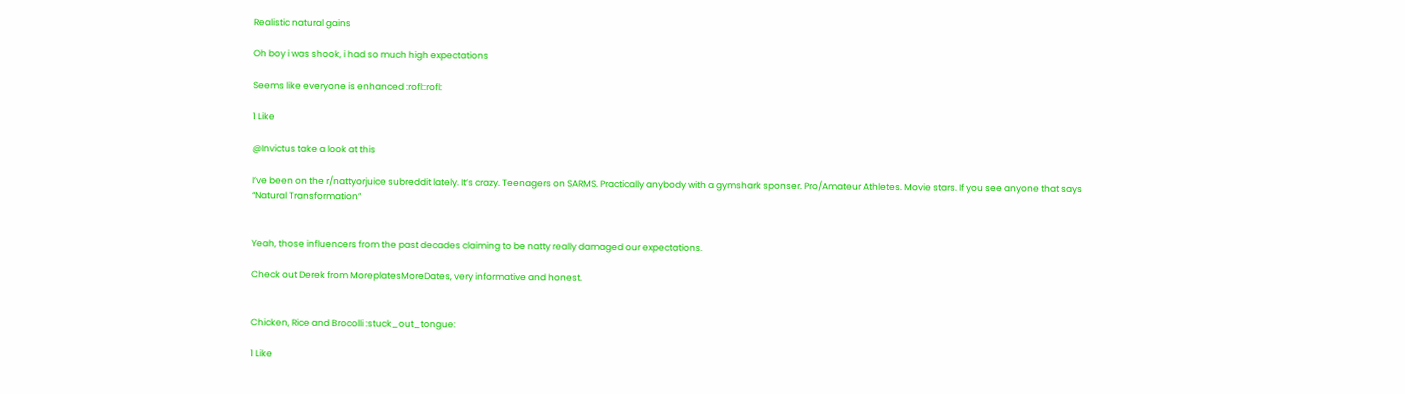Realistic natural gains

Oh boy i was shook, i had so much high expectations

Seems like everyone is enhanced :rofl::rofl:

1 Like

@Invictus take a look at this

I’ve been on the r/nattyorjuice subreddit lately. It’s crazy. Teenagers on SARMS. Practically anybody with a gymshark sponser. Pro/Amateur Athletes. Movie stars. If you see anyone that says “Natural Transformation”


Yeah, those influencers from the past decades claiming to be natty really damaged our expectations.

Check out Derek from MoreplatesMoreDates, very informative and honest.


Chicken, Rice and Brocolli :stuck_out_tongue:

1 Like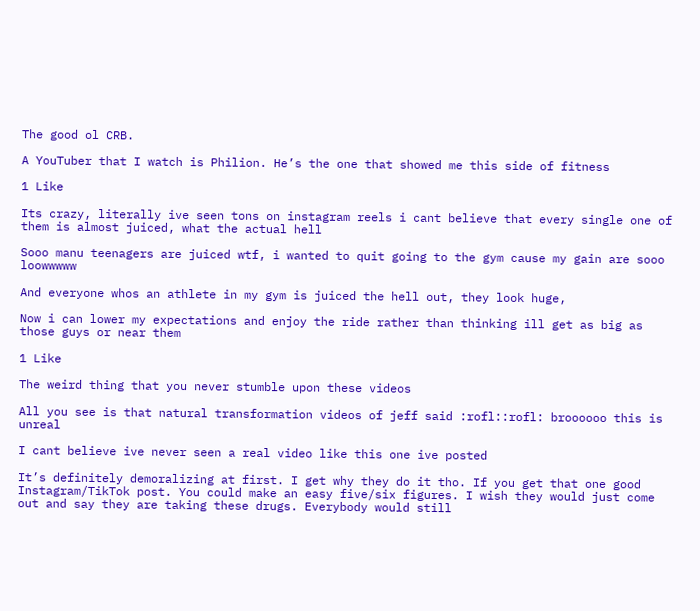The good ol CRB.

A YouTuber that I watch is Philion. He’s the one that showed me this side of fitness

1 Like

Its crazy, literally ive seen tons on instagram reels i cant believe that every single one of them is almost juiced, what the actual hell

Sooo manu teenagers are juiced wtf, i wanted to quit going to the gym cause my gain are sooo loowwwww

And everyone whos an athlete in my gym is juiced the hell out, they look huge,

Now i can lower my expectations and enjoy the ride rather than thinking ill get as big as those guys or near them

1 Like

The weird thing that you never stumble upon these videos

All you see is that natural transformation videos of jeff said :rofl::rofl: broooooo this is unreal

I cant believe ive never seen a real video like this one ive posted

It’s definitely demoralizing at first. I get why they do it tho. If you get that one good Instagram/TikTok post. You could make an easy five/six figures. I wish they would just come out and say they are taking these drugs. Everybody would still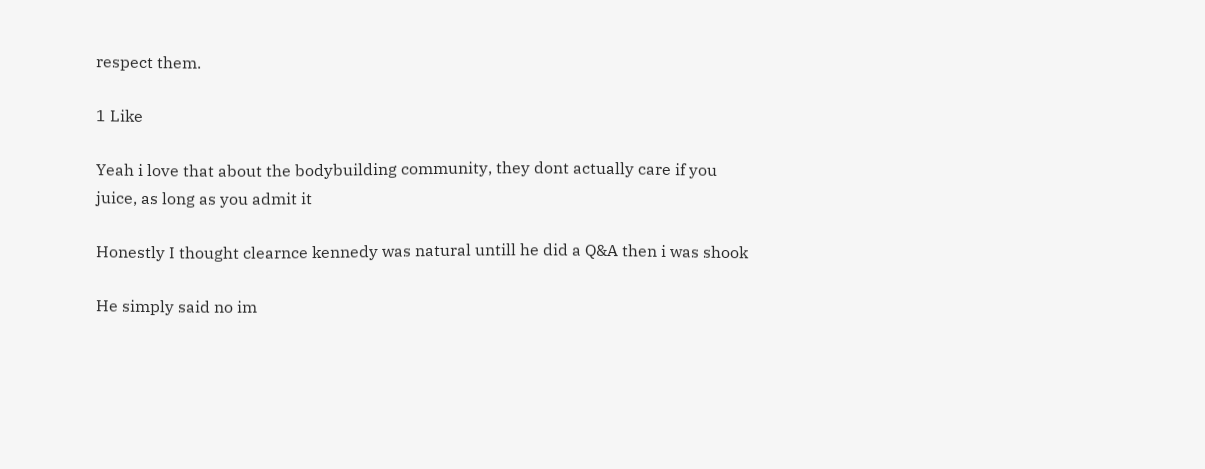respect them.

1 Like

Yeah i love that about the bodybuilding community, they dont actually care if you juice, as long as you admit it

Honestly I thought clearnce kennedy was natural untill he did a Q&A then i was shook

He simply said no im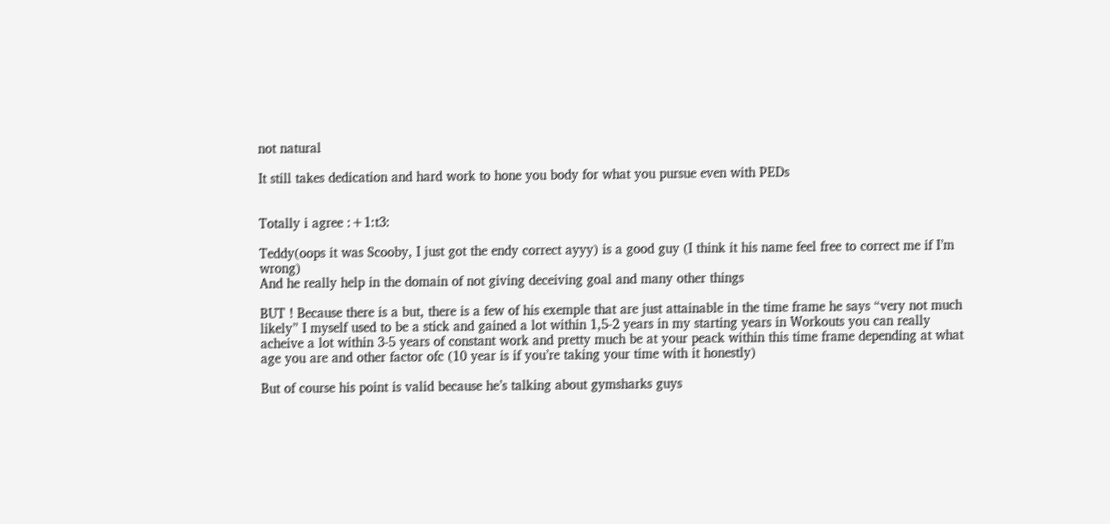not natural

It still takes dedication and hard work to hone you body for what you pursue even with PEDs


Totally i agree :+1:t3:

Teddy(oops it was Scooby, I just got the endy correct ayyy) is a good guy (I think it his name feel free to correct me if I’m wrong)
And he really help in the domain of not giving deceiving goal and many other things

BUT ! Because there is a but, there is a few of his exemple that are just attainable in the time frame he says “very not much likely” I myself used to be a stick and gained a lot within 1,5-2 years in my starting years in Workouts you can really acheive a lot within 3-5 years of constant work and pretty much be at your peack within this time frame depending at what age you are and other factor ofc (10 year is if you’re taking your time with it honestly)

But of course his point is valid because he’s talking about gymsharks guys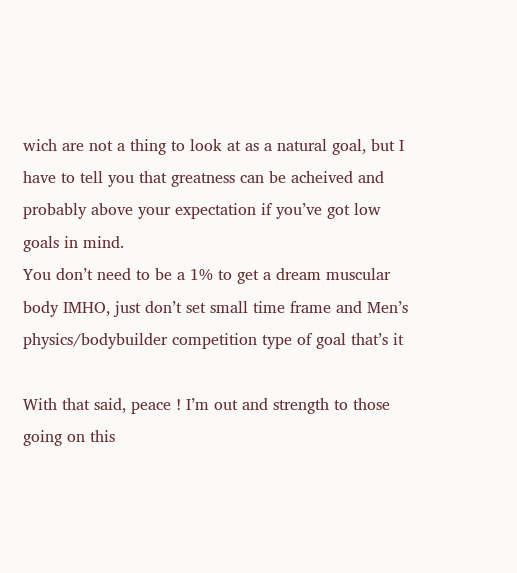wich are not a thing to look at as a natural goal, but I have to tell you that greatness can be acheived and probably above your expectation if you’ve got low goals in mind.
You don’t need to be a 1% to get a dream muscular body IMHO, just don’t set small time frame and Men’s physics/bodybuilder competition type of goal that’s it

With that said, peace ! I’m out and strength to those going on this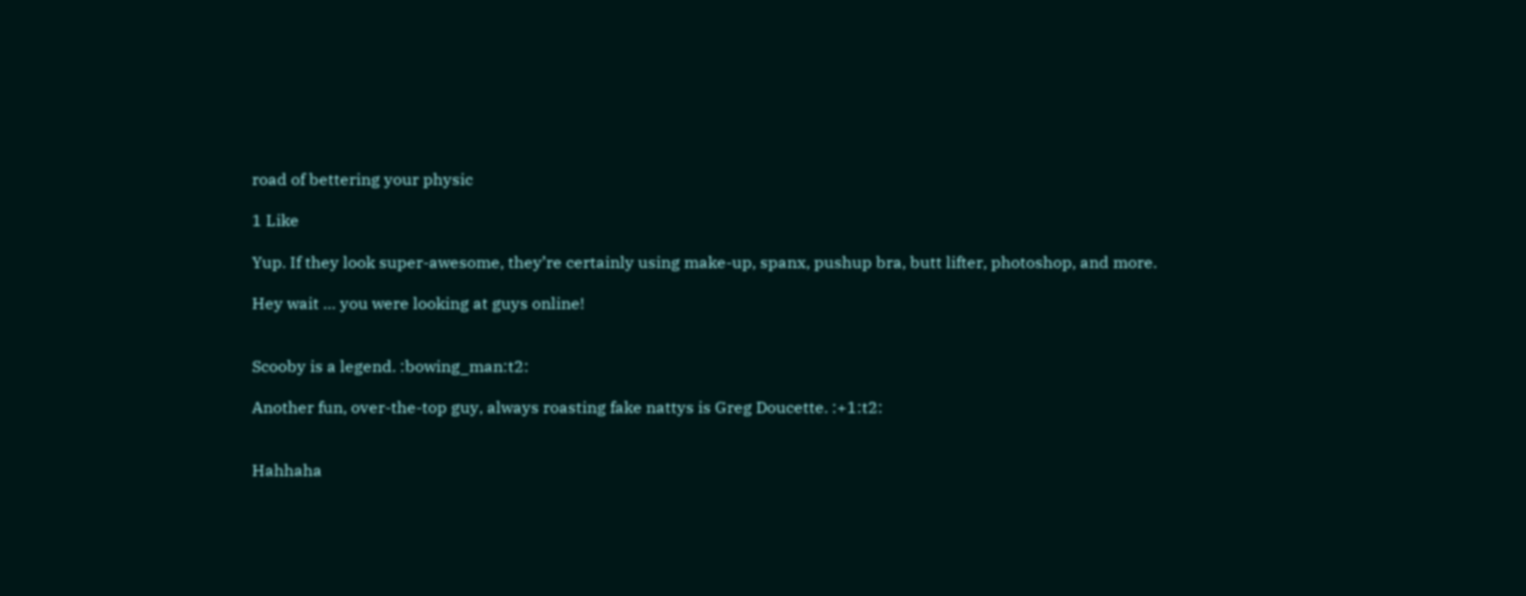road of bettering your physic

1 Like

Yup. If they look super-awesome, they’re certainly using make-up, spanx, pushup bra, butt lifter, photoshop, and more.

Hey wait … you were looking at guys online!


Scooby is a legend. :bowing_man:t2:

Another fun, over-the-top guy, always roasting fake nattys is Greg Doucette. :+1:t2:


Hahhaha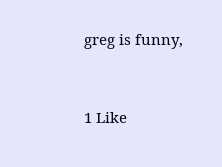greg is funny,


1 Like